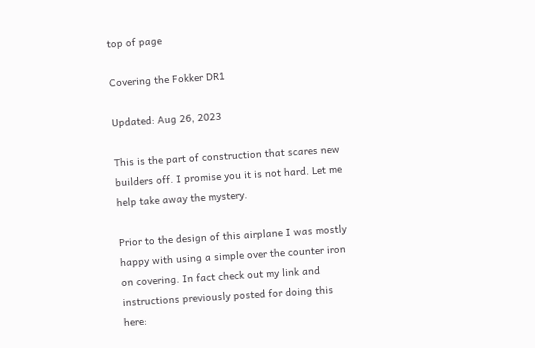top of page

Covering the Fokker DR1

Updated: Aug 26, 2023

This is the part of construction that scares new builders off. I promise you it is not hard. Let me help take away the mystery.

Prior to the design of this airplane I was mostly happy with using a simple over the counter iron on covering. In fact check out my link and instructions previously posted for doing this here: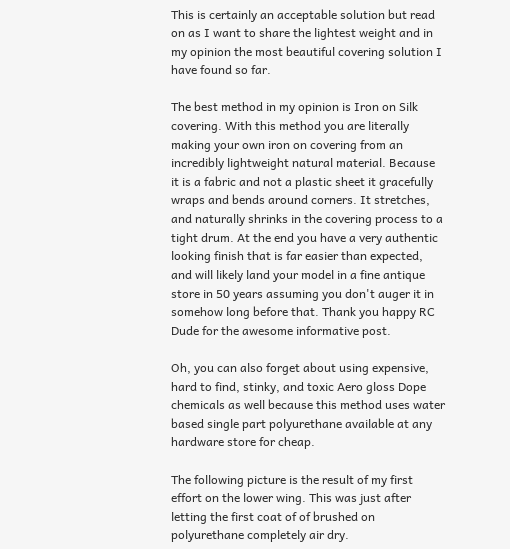This is certainly an acceptable solution but read on as I want to share the lightest weight and in my opinion the most beautiful covering solution I have found so far.

The best method in my opinion is Iron on Silk covering. With this method you are literally making your own iron on covering from an incredibly lightweight natural material. Because it is a fabric and not a plastic sheet it gracefully wraps and bends around corners. It stretches, and naturally shrinks in the covering process to a tight drum. At the end you have a very authentic looking finish that is far easier than expected, and will likely land your model in a fine antique store in 50 years assuming you don't auger it in somehow long before that. Thank you happy RC Dude for the awesome informative post.

Oh, you can also forget about using expensive, hard to find, stinky, and toxic Aero gloss Dope chemicals as well because this method uses water based single part polyurethane available at any hardware store for cheap.

The following picture is the result of my first effort on the lower wing. This was just after letting the first coat of of brushed on polyurethane completely air dry.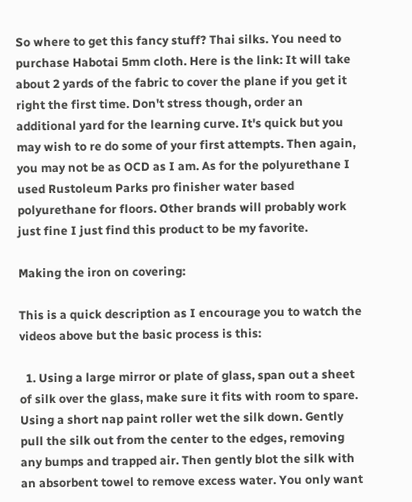So where to get this fancy stuff? Thai silks. You need to purchase Habotai 5mm cloth. Here is the link: It will take about 2 yards of the fabric to cover the plane if you get it right the first time. Don't stress though, order an additional yard for the learning curve. It's quick but you may wish to re do some of your first attempts. Then again, you may not be as OCD as I am. As for the polyurethane I used Rustoleum Parks pro finisher water based polyurethane for floors. Other brands will probably work just fine I just find this product to be my favorite.

Making the iron on covering:

This is a quick description as I encourage you to watch the videos above but the basic process is this:

  1. Using a large mirror or plate of glass, span out a sheet of silk over the glass, make sure it fits with room to spare. Using a short nap paint roller wet the silk down. Gently pull the silk out from the center to the edges, removing any bumps and trapped air. Then gently blot the silk with an absorbent towel to remove excess water. You only want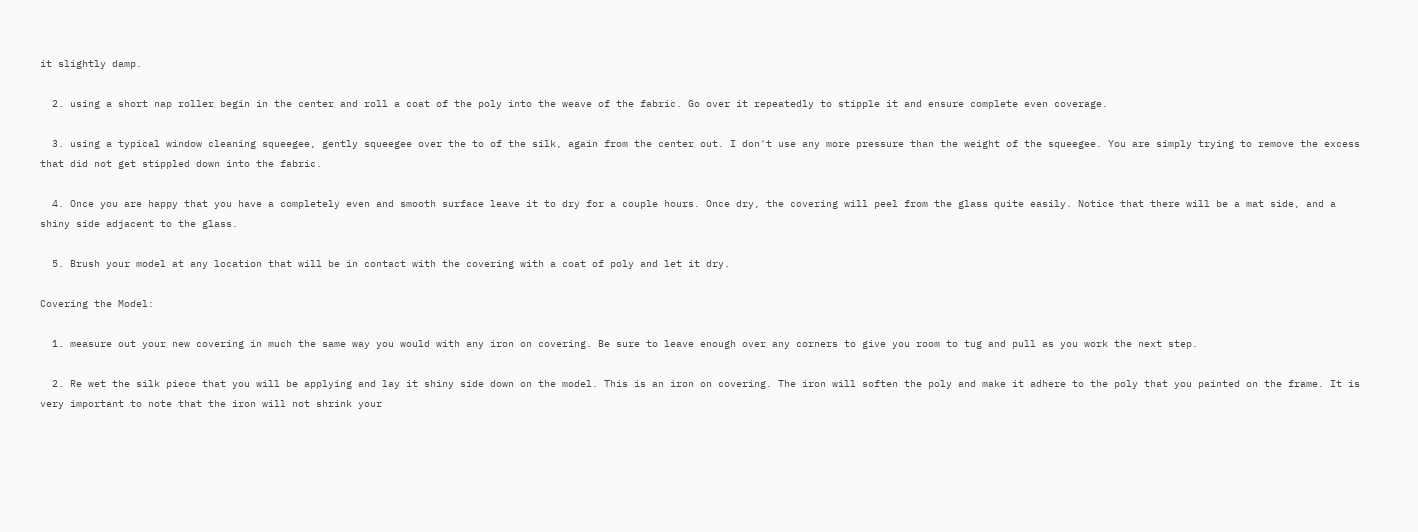it slightly damp.

  2. using a short nap roller begin in the center and roll a coat of the poly into the weave of the fabric. Go over it repeatedly to stipple it and ensure complete even coverage.

  3. using a typical window cleaning squeegee, gently squeegee over the to of the silk, again from the center out. I don't use any more pressure than the weight of the squeegee. You are simply trying to remove the excess that did not get stippled down into the fabric.

  4. Once you are happy that you have a completely even and smooth surface leave it to dry for a couple hours. Once dry, the covering will peel from the glass quite easily. Notice that there will be a mat side, and a shiny side adjacent to the glass.

  5. Brush your model at any location that will be in contact with the covering with a coat of poly and let it dry.

Covering the Model:

  1. measure out your new covering in much the same way you would with any iron on covering. Be sure to leave enough over any corners to give you room to tug and pull as you work the next step.

  2. Re wet the silk piece that you will be applying and lay it shiny side down on the model. This is an iron on covering. The iron will soften the poly and make it adhere to the poly that you painted on the frame. It is very important to note that the iron will not shrink your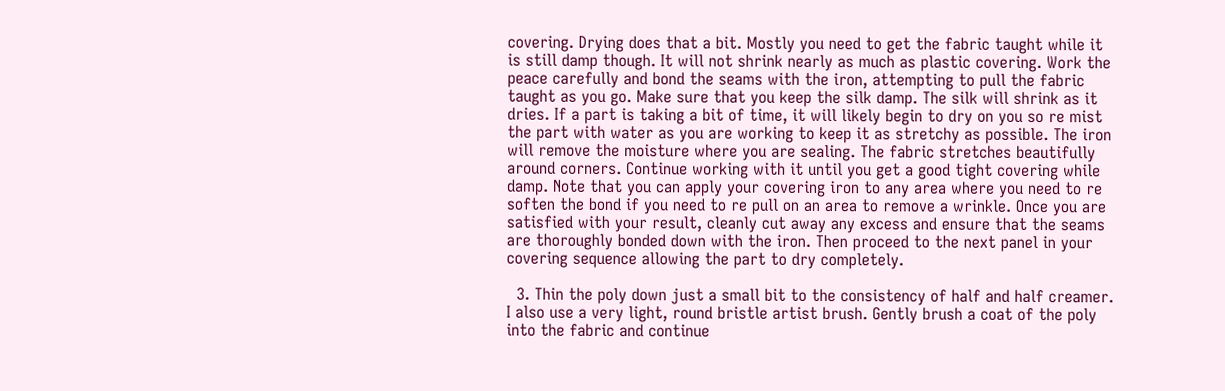covering. Drying does that a bit. Mostly you need to get the fabric taught while it is still damp though. It will not shrink nearly as much as plastic covering. Work the peace carefully and bond the seams with the iron, attempting to pull the fabric taught as you go. Make sure that you keep the silk damp. The silk will shrink as it dries. If a part is taking a bit of time, it will likely begin to dry on you so re mist the part with water as you are working to keep it as stretchy as possible. The iron will remove the moisture where you are sealing. The fabric stretches beautifully around corners. Continue working with it until you get a good tight covering while damp. Note that you can apply your covering iron to any area where you need to re soften the bond if you need to re pull on an area to remove a wrinkle. Once you are satisfied with your result, cleanly cut away any excess and ensure that the seams are thoroughly bonded down with the iron. Then proceed to the next panel in your covering sequence allowing the part to dry completely.

  3. Thin the poly down just a small bit to the consistency of half and half creamer. I also use a very light, round bristle artist brush. Gently brush a coat of the poly into the fabric and continue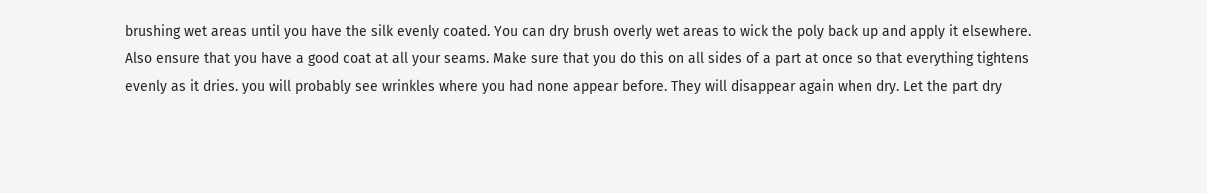brushing wet areas until you have the silk evenly coated. You can dry brush overly wet areas to wick the poly back up and apply it elsewhere. Also ensure that you have a good coat at all your seams. Make sure that you do this on all sides of a part at once so that everything tightens evenly as it dries. you will probably see wrinkles where you had none appear before. They will disappear again when dry. Let the part dry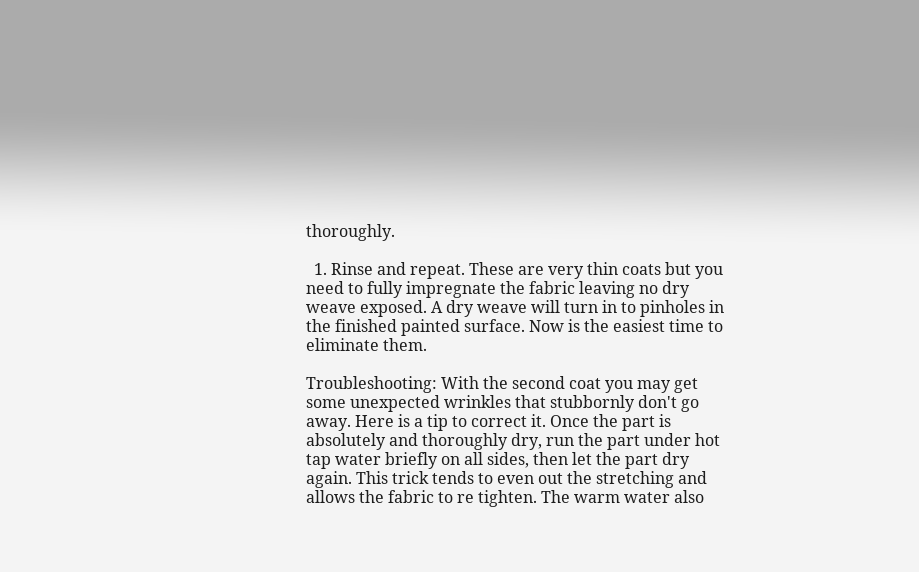thoroughly.

  1. Rinse and repeat. These are very thin coats but you need to fully impregnate the fabric leaving no dry weave exposed. A dry weave will turn in to pinholes in the finished painted surface. Now is the easiest time to eliminate them.

Troubleshooting: With the second coat you may get some unexpected wrinkles that stubbornly don't go away. Here is a tip to correct it. Once the part is absolutely and thoroughly dry, run the part under hot tap water briefly on all sides, then let the part dry again. This trick tends to even out the stretching and allows the fabric to re tighten. The warm water also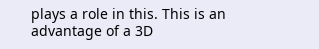plays a role in this. This is an advantage of a 3D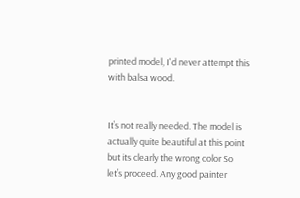printed model, I'd never attempt this with balsa wood.


It’s not really needed. The model is actually quite beautiful at this point but its clearly the wrong color So let’s proceed. Any good painter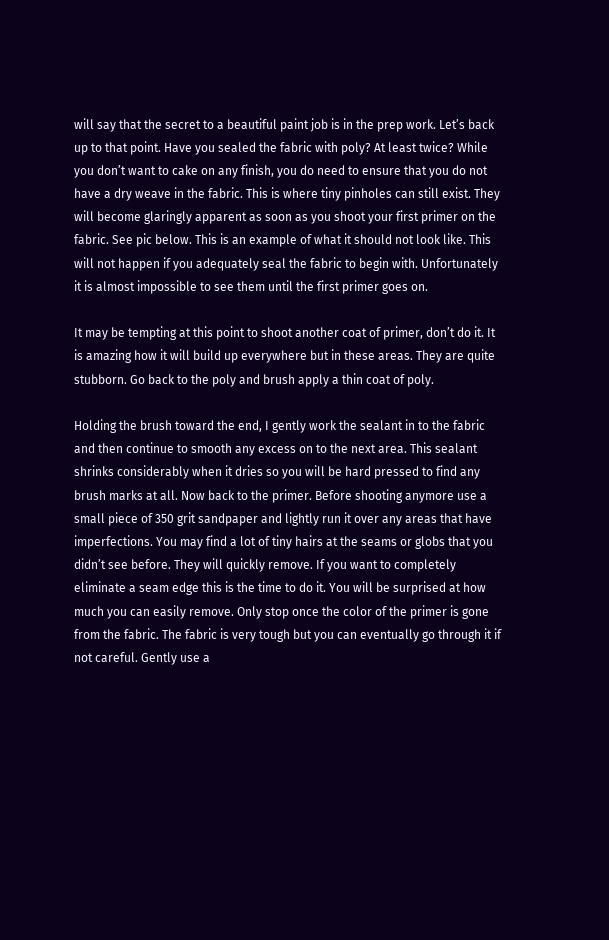will say that the secret to a beautiful paint job is in the prep work. Let’s back up to that point. Have you sealed the fabric with poly? At least twice? While you don’t want to cake on any finish, you do need to ensure that you do not have a dry weave in the fabric. This is where tiny pinholes can still exist. They will become glaringly apparent as soon as you shoot your first primer on the fabric. See pic below. This is an example of what it should not look like. This will not happen if you adequately seal the fabric to begin with. Unfortunately it is almost impossible to see them until the first primer goes on.

It may be tempting at this point to shoot another coat of primer, don’t do it. It is amazing how it will build up everywhere but in these areas. They are quite stubborn. Go back to the poly and brush apply a thin coat of poly.

Holding the brush toward the end, I gently work the sealant in to the fabric and then continue to smooth any excess on to the next area. This sealant shrinks considerably when it dries so you will be hard pressed to find any brush marks at all. Now back to the primer. Before shooting anymore use a small piece of 350 grit sandpaper and lightly run it over any areas that have imperfections. You may find a lot of tiny hairs at the seams or globs that you didn’t see before. They will quickly remove. If you want to completely eliminate a seam edge this is the time to do it. You will be surprised at how much you can easily remove. Only stop once the color of the primer is gone from the fabric. The fabric is very tough but you can eventually go through it if not careful. Gently use a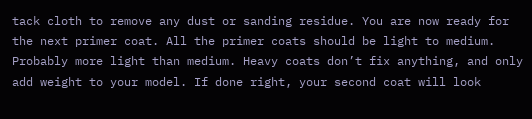tack cloth to remove any dust or sanding residue. You are now ready for the next primer coat. All the primer coats should be light to medium. Probably more light than medium. Heavy coats don’t fix anything, and only add weight to your model. If done right, your second coat will look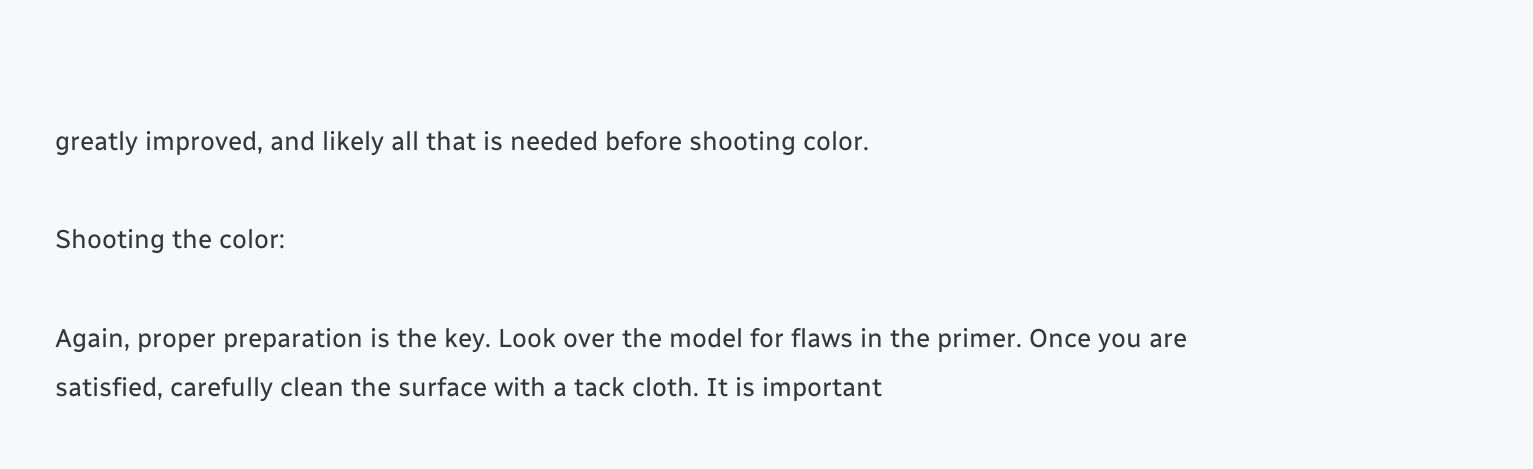greatly improved, and likely all that is needed before shooting color.

Shooting the color:

Again, proper preparation is the key. Look over the model for flaws in the primer. Once you are satisfied, carefully clean the surface with a tack cloth. It is important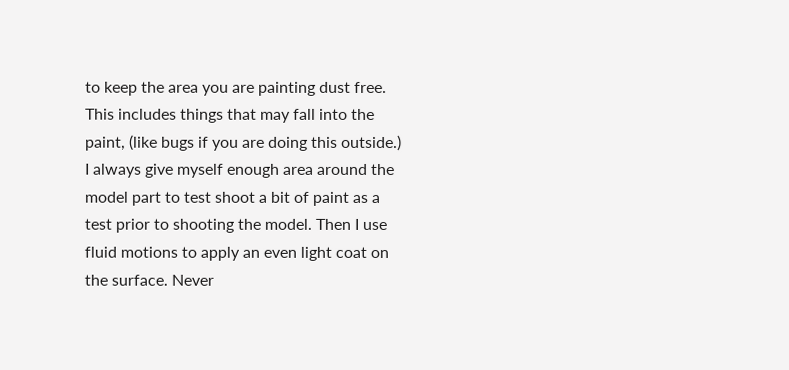to keep the area you are painting dust free. This includes things that may fall into the paint, (like bugs if you are doing this outside.) I always give myself enough area around the model part to test shoot a bit of paint as a test prior to shooting the model. Then I use fluid motions to apply an even light coat on the surface. Never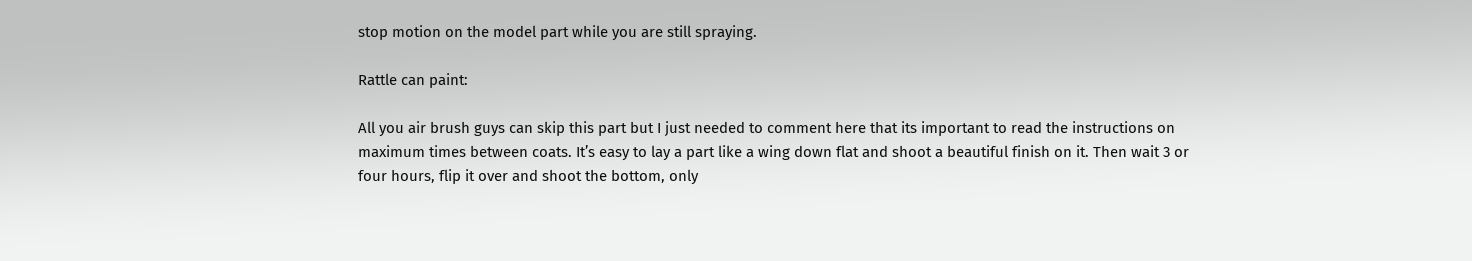stop motion on the model part while you are still spraying.

Rattle can paint:

All you air brush guys can skip this part but I just needed to comment here that its important to read the instructions on maximum times between coats. It’s easy to lay a part like a wing down flat and shoot a beautiful finish on it. Then wait 3 or four hours, flip it over and shoot the bottom, only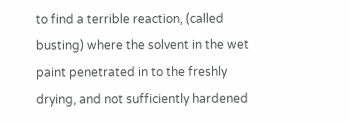to find a terrible reaction, (called busting) where the solvent in the wet paint penetrated in to the freshly drying, and not sufficiently hardened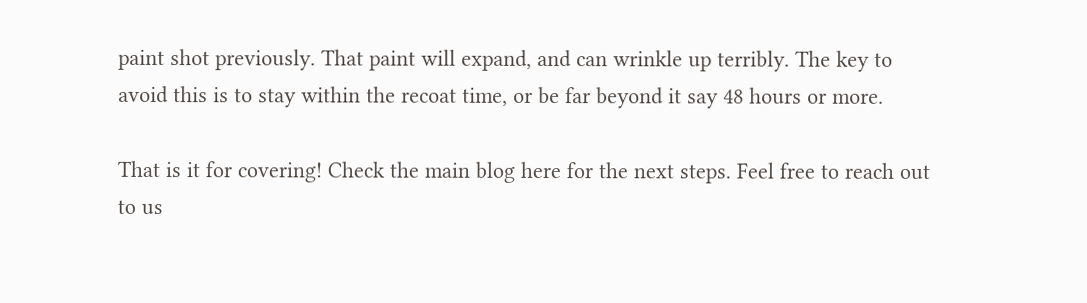paint shot previously. That paint will expand, and can wrinkle up terribly. The key to avoid this is to stay within the recoat time, or be far beyond it say 48 hours or more.

That is it for covering! Check the main blog here for the next steps. Feel free to reach out to us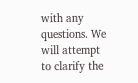with any questions. We will attempt to clarify the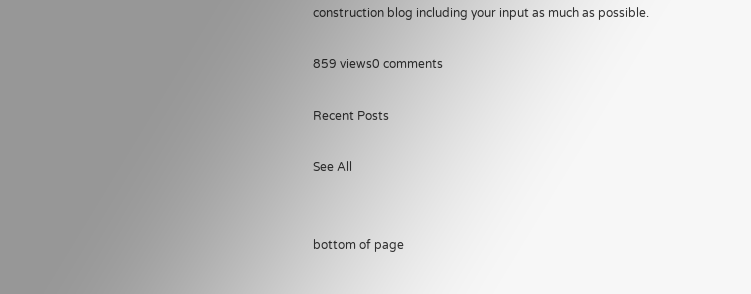construction blog including your input as much as possible.

859 views0 comments

Recent Posts

See All


bottom of page